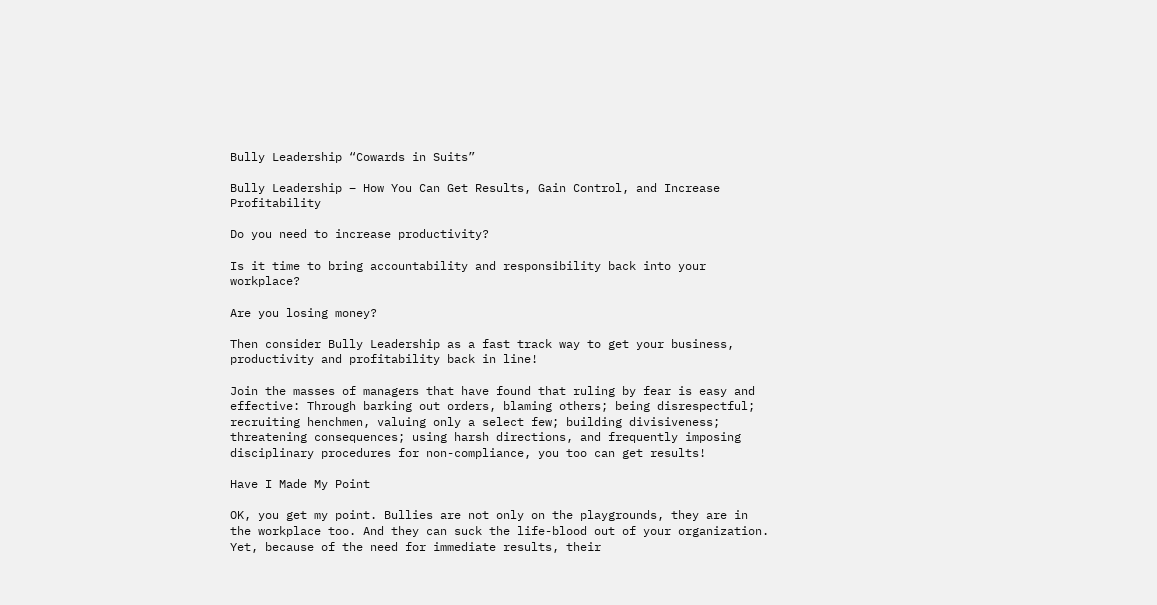Bully Leadership “Cowards in Suits”

Bully Leadership – How You Can Get Results, Gain Control, and Increase Profitability

Do you need to increase productivity?

Is it time to bring accountability and responsibility back into your workplace?

Are you losing money?

Then consider Bully Leadership as a fast track way to get your business, productivity and profitability back in line!

Join the masses of managers that have found that ruling by fear is easy and effective: Through barking out orders, blaming others; being disrespectful; recruiting henchmen, valuing only a select few; building divisiveness; threatening consequences; using harsh directions, and frequently imposing disciplinary procedures for non-compliance, you too can get results!

Have I Made My Point

OK, you get my point. Bullies are not only on the playgrounds, they are in the workplace too. And they can suck the life-blood out of your organization. Yet, because of the need for immediate results, their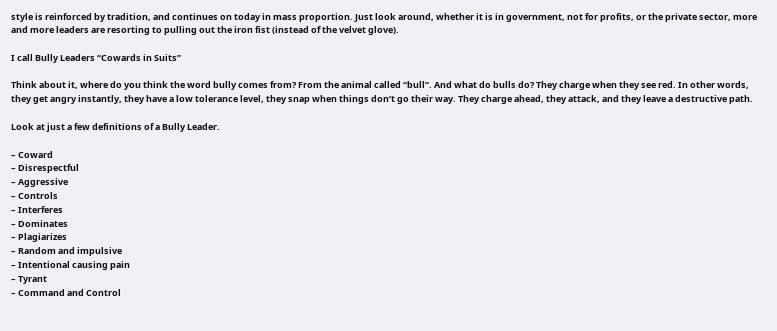style is reinforced by tradition, and continues on today in mass proportion. Just look around, whether it is in government, not for profits, or the private sector, more and more leaders are resorting to pulling out the iron fist (instead of the velvet glove).

I call Bully Leaders “Cowards in Suits”

Think about it, where do you think the word bully comes from? From the animal called “bull”. And what do bulls do? They charge when they see red. In other words, they get angry instantly, they have a low tolerance level, they snap when things don’t go their way. They charge ahead, they attack, and they leave a destructive path.

Look at just a few definitions of a Bully Leader.

– Coward
– Disrespectful
– Aggressive
– Controls
– Interferes
– Dominates
– Plagiarizes
– Random and impulsive
– Intentional causing pain
– Tyrant
– Command and Control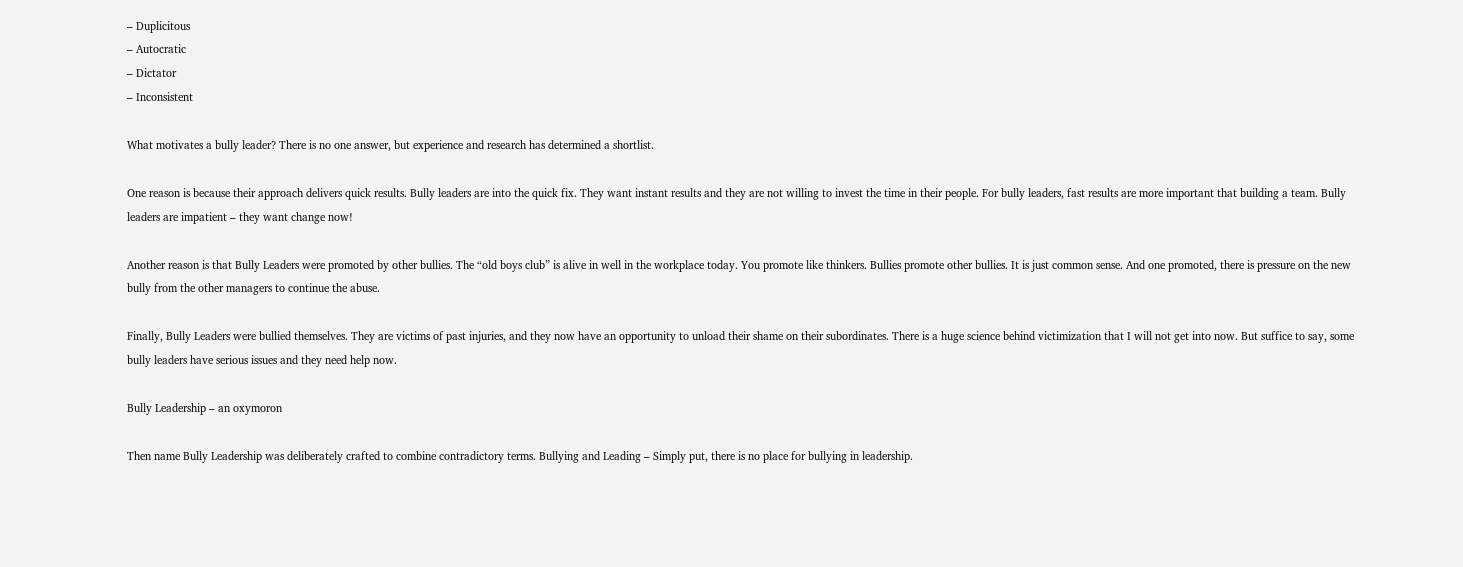– Duplicitous
– Autocratic
– Dictator
– Inconsistent

What motivates a bully leader? There is no one answer, but experience and research has determined a shortlist.

One reason is because their approach delivers quick results. Bully leaders are into the quick fix. They want instant results and they are not willing to invest the time in their people. For bully leaders, fast results are more important that building a team. Bully leaders are impatient – they want change now!

Another reason is that Bully Leaders were promoted by other bullies. The “old boys club” is alive in well in the workplace today. You promote like thinkers. Bullies promote other bullies. It is just common sense. And one promoted, there is pressure on the new bully from the other managers to continue the abuse.

Finally, Bully Leaders were bullied themselves. They are victims of past injuries, and they now have an opportunity to unload their shame on their subordinates. There is a huge science behind victimization that I will not get into now. But suffice to say, some bully leaders have serious issues and they need help now.

Bully Leadership – an oxymoron

Then name Bully Leadership was deliberately crafted to combine contradictory terms. Bullying and Leading – Simply put, there is no place for bullying in leadership.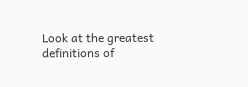Look at the greatest definitions of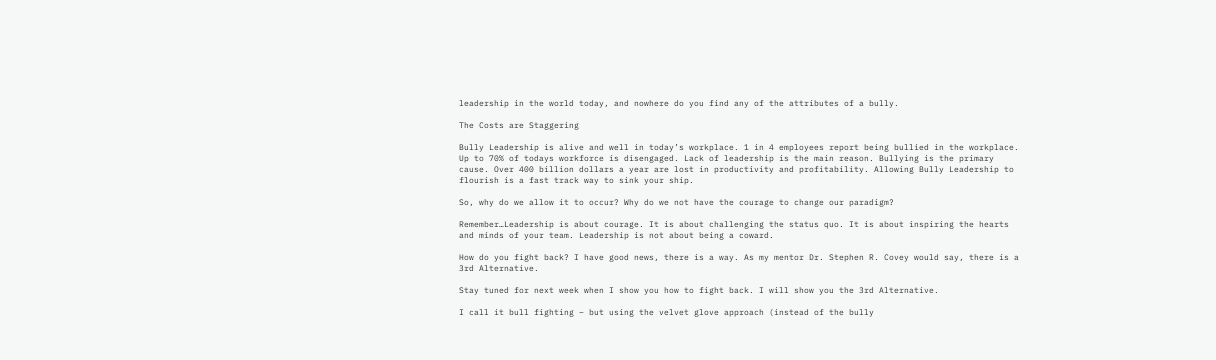leadership in the world today, and nowhere do you find any of the attributes of a bully.

The Costs are Staggering

Bully Leadership is alive and well in today’s workplace. 1 in 4 employees report being bullied in the workplace. Up to 70% of todays workforce is disengaged. Lack of leadership is the main reason. Bullying is the primary cause. Over 400 billion dollars a year are lost in productivity and profitability. Allowing Bully Leadership to flourish is a fast track way to sink your ship.

So, why do we allow it to occur? Why do we not have the courage to change our paradigm?

Remember…Leadership is about courage. It is about challenging the status quo. It is about inspiring the hearts and minds of your team. Leadership is not about being a coward.

How do you fight back? I have good news, there is a way. As my mentor Dr. Stephen R. Covey would say, there is a 3rd Alternative.

Stay tuned for next week when I show you how to fight back. I will show you the 3rd Alternative.

I call it bull fighting – but using the velvet glove approach (instead of the bully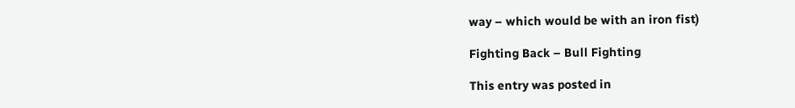way – which would be with an iron fist)

Fighting Back – Bull Fighting

This entry was posted in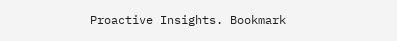Proactive Insights. Bookmark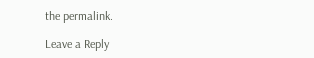the permalink.

Leave a Reply